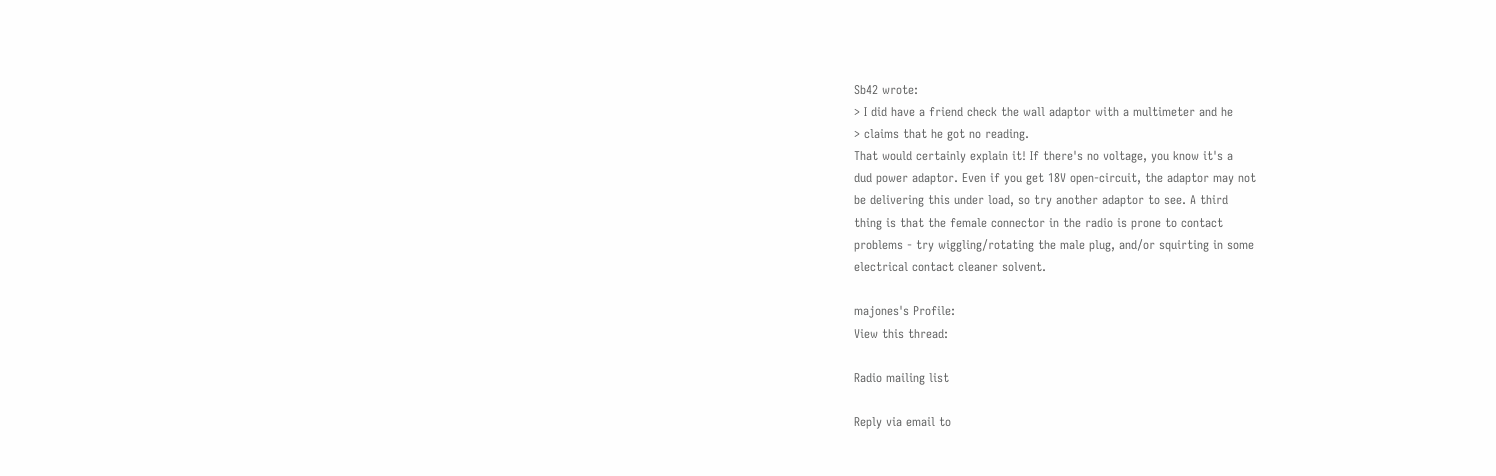Sb42 wrote:
> I did have a friend check the wall adaptor with a multimeter and he
> claims that he got no reading.
That would certainly explain it! If there's no voltage, you know it's a
dud power adaptor. Even if you get 18V open-circuit, the adaptor may not
be delivering this under load, so try another adaptor to see. A third
thing is that the female connector in the radio is prone to contact
problems - try wiggling/rotating the male plug, and/or squirting in some
electrical contact cleaner solvent.

majones's Profile:
View this thread:

Radio mailing list

Reply via email to